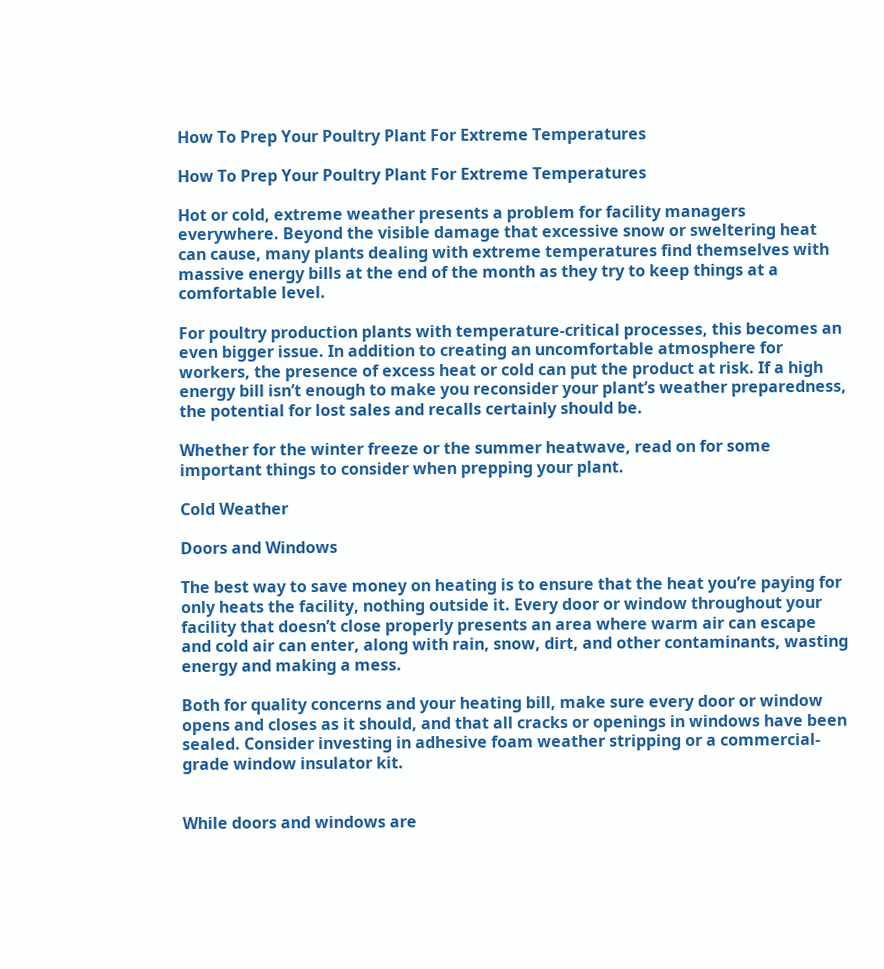How To Prep Your Poultry Plant For Extreme Temperatures

How To Prep Your Poultry Plant For Extreme Temperatures

Hot or cold, extreme weather presents a problem for facility managers everywhere. Beyond the visible damage that excessive snow or sweltering heat can cause, many plants dealing with extreme temperatures find themselves with massive energy bills at the end of the month as they try to keep things at a comfortable level.

For poultry production plants with temperature-critical processes, this becomes an even bigger issue. In addition to creating an uncomfortable atmosphere for workers, the presence of excess heat or cold can put the product at risk. If a high energy bill isn’t enough to make you reconsider your plant’s weather preparedness, the potential for lost sales and recalls certainly should be.

Whether for the winter freeze or the summer heatwave, read on for some important things to consider when prepping your plant.

Cold Weather

Doors and Windows

The best way to save money on heating is to ensure that the heat you’re paying for only heats the facility, nothing outside it. Every door or window throughout your facility that doesn’t close properly presents an area where warm air can escape and cold air can enter, along with rain, snow, dirt, and other contaminants, wasting energy and making a mess.

Both for quality concerns and your heating bill, make sure every door or window opens and closes as it should, and that all cracks or openings in windows have been sealed. Consider investing in adhesive foam weather stripping or a commercial-grade window insulator kit.


While doors and windows are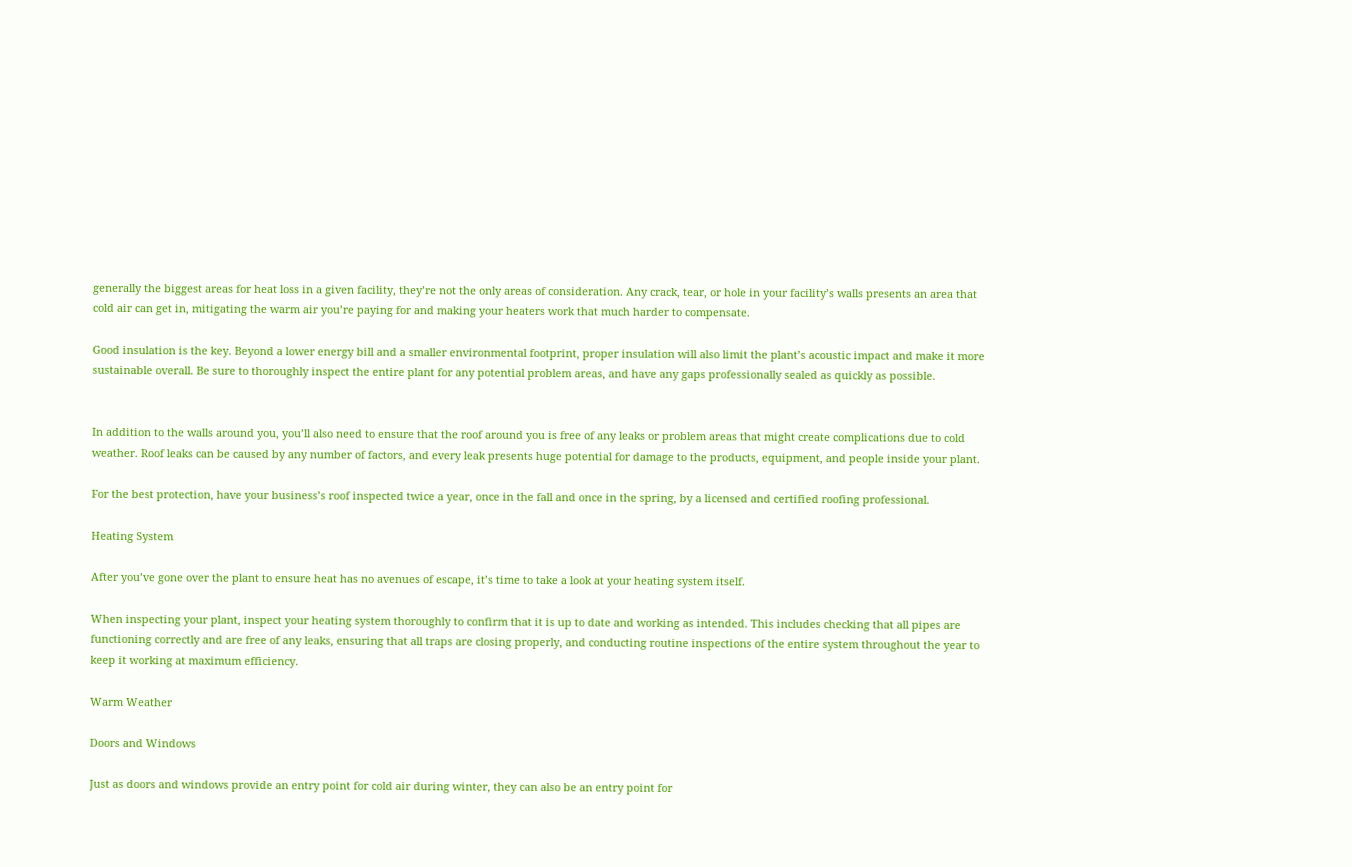generally the biggest areas for heat loss in a given facility, they’re not the only areas of consideration. Any crack, tear, or hole in your facility’s walls presents an area that cold air can get in, mitigating the warm air you’re paying for and making your heaters work that much harder to compensate.

Good insulation is the key. Beyond a lower energy bill and a smaller environmental footprint, proper insulation will also limit the plant’s acoustic impact and make it more sustainable overall. Be sure to thoroughly inspect the entire plant for any potential problem areas, and have any gaps professionally sealed as quickly as possible.


In addition to the walls around you, you’ll also need to ensure that the roof around you is free of any leaks or problem areas that might create complications due to cold weather. Roof leaks can be caused by any number of factors, and every leak presents huge potential for damage to the products, equipment, and people inside your plant.

For the best protection, have your business’s roof inspected twice a year, once in the fall and once in the spring, by a licensed and certified roofing professional.

Heating System

After you’ve gone over the plant to ensure heat has no avenues of escape, it’s time to take a look at your heating system itself.

When inspecting your plant, inspect your heating system thoroughly to confirm that it is up to date and working as intended. This includes checking that all pipes are functioning correctly and are free of any leaks, ensuring that all traps are closing properly, and conducting routine inspections of the entire system throughout the year to keep it working at maximum efficiency.

Warm Weather

Doors and Windows

Just as doors and windows provide an entry point for cold air during winter, they can also be an entry point for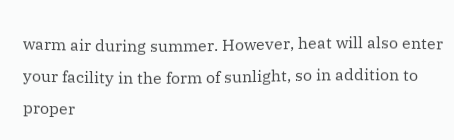warm air during summer. However, heat will also enter your facility in the form of sunlight, so in addition to proper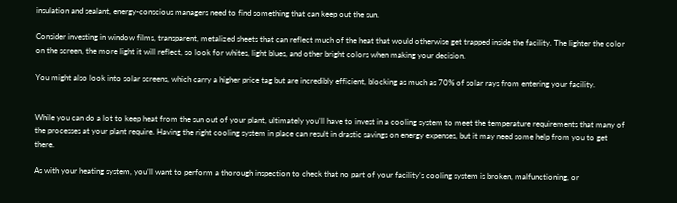insulation and sealant, energy-conscious managers need to find something that can keep out the sun.

Consider investing in window films, transparent, metalized sheets that can reflect much of the heat that would otherwise get trapped inside the facility. The lighter the color on the screen, the more light it will reflect, so look for whites, light blues, and other bright colors when making your decision.

You might also look into solar screens, which carry a higher price tag but are incredibly efficient, blocking as much as 70% of solar rays from entering your facility.


While you can do a lot to keep heat from the sun out of your plant, ultimately you’ll have to invest in a cooling system to meet the temperature requirements that many of the processes at your plant require. Having the right cooling system in place can result in drastic savings on energy expenses, but it may need some help from you to get there.

As with your heating system, you’ll want to perform a thorough inspection to check that no part of your facility’s cooling system is broken, malfunctioning, or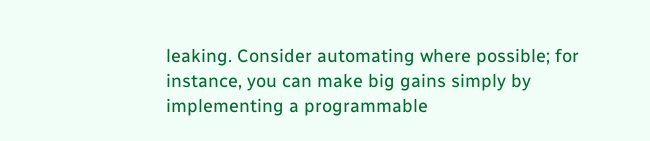leaking. Consider automating where possible; for instance, you can make big gains simply by implementing a programmable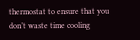thermostat to ensure that you don’t waste time cooling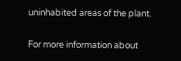uninhabited areas of the plant.

For more information about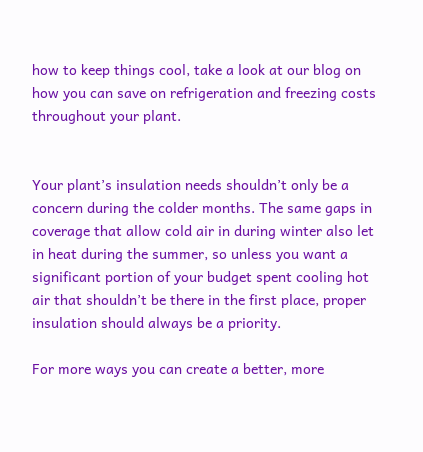how to keep things cool, take a look at our blog on how you can save on refrigeration and freezing costs throughout your plant.


Your plant’s insulation needs shouldn’t only be a concern during the colder months. The same gaps in coverage that allow cold air in during winter also let in heat during the summer, so unless you want a significant portion of your budget spent cooling hot air that shouldn’t be there in the first place, proper insulation should always be a priority.

For more ways you can create a better, more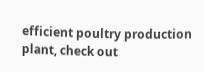efficient poultry production plant, check out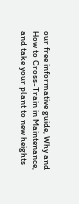our free informative guide, Why and How to Cross-Train in Maintenance, and take your plant to new heights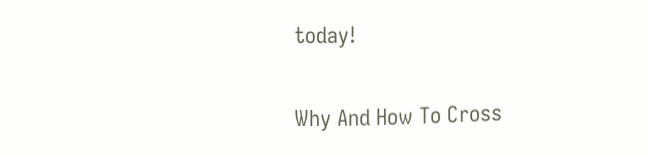today!

Why And How To Cross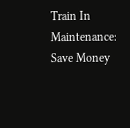Train In Maintenance: Save Money